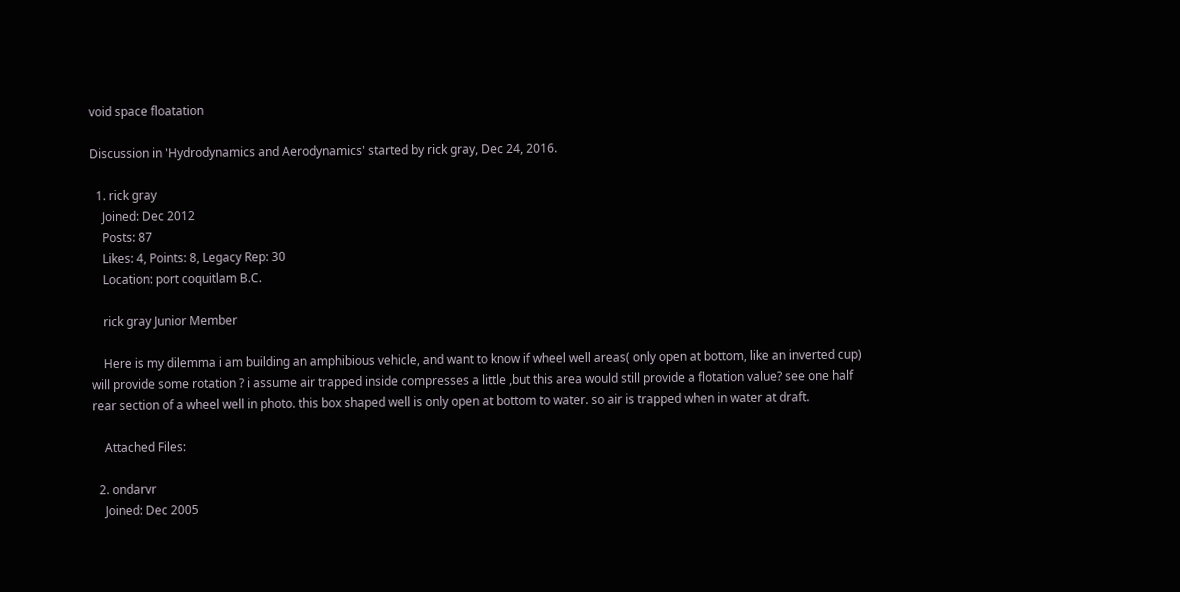void space floatation

Discussion in 'Hydrodynamics and Aerodynamics' started by rick gray, Dec 24, 2016.

  1. rick gray
    Joined: Dec 2012
    Posts: 87
    Likes: 4, Points: 8, Legacy Rep: 30
    Location: port coquitlam B.C.

    rick gray Junior Member

    Here is my dilemma i am building an amphibious vehicle, and want to know if wheel well areas( only open at bottom, like an inverted cup) will provide some rotation ? i assume air trapped inside compresses a little ,but this area would still provide a flotation value? see one half rear section of a wheel well in photo. this box shaped well is only open at bottom to water. so air is trapped when in water at draft.

    Attached Files:

  2. ondarvr
    Joined: Dec 2005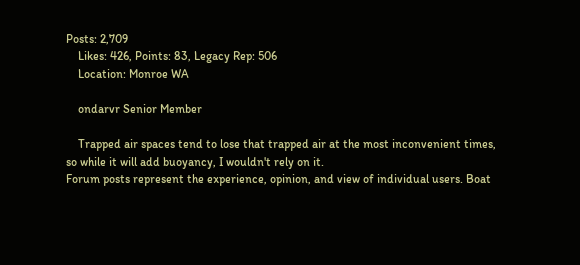Posts: 2,709
    Likes: 426, Points: 83, Legacy Rep: 506
    Location: Monroe WA

    ondarvr Senior Member

    Trapped air spaces tend to lose that trapped air at the most inconvenient times, so while it will add buoyancy, I wouldn't rely on it.
Forum posts represent the experience, opinion, and view of individual users. Boat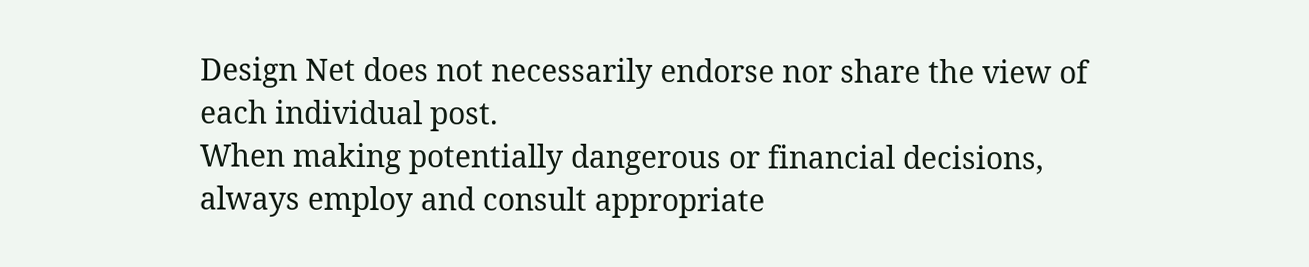Design Net does not necessarily endorse nor share the view of each individual post.
When making potentially dangerous or financial decisions, always employ and consult appropriate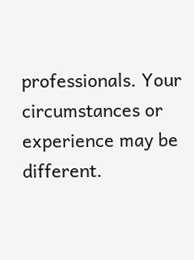professionals. Your circumstances or experience may be different.